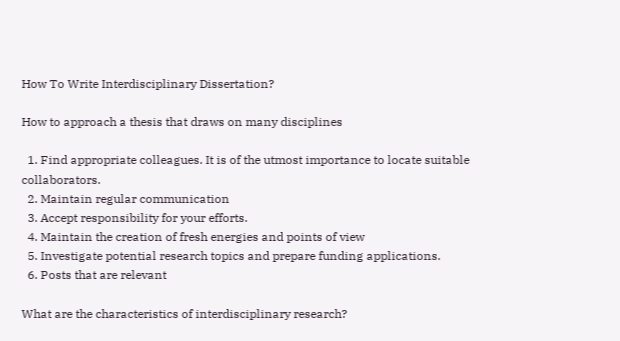How To Write Interdisciplinary Dissertation?

How to approach a thesis that draws on many disciplines

  1. Find appropriate colleagues. It is of the utmost importance to locate suitable collaborators.
  2. Maintain regular communication
  3. Accept responsibility for your efforts.
  4. Maintain the creation of fresh energies and points of view
  5. Investigate potential research topics and prepare funding applications.
  6. Posts that are relevant

What are the characteristics of interdisciplinary research?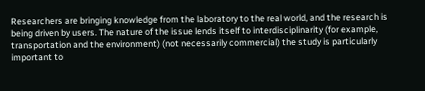Researchers are bringing knowledge from the laboratory to the real world, and the research is being driven by users. The nature of the issue lends itself to interdisciplinarity (for example, transportation and the environment) (not necessarily commercial) the study is particularly important to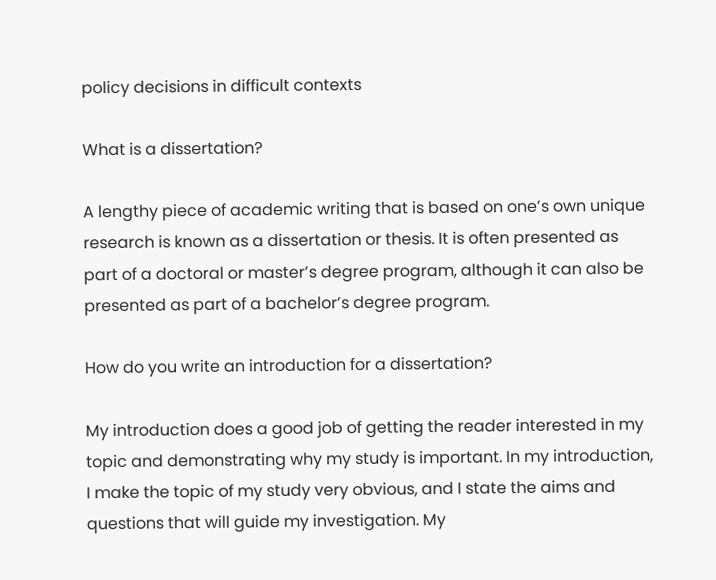policy decisions in difficult contexts

What is a dissertation?

A lengthy piece of academic writing that is based on one’s own unique research is known as a dissertation or thesis. It is often presented as part of a doctoral or master’s degree program, although it can also be presented as part of a bachelor’s degree program.

How do you write an introduction for a dissertation?

My introduction does a good job of getting the reader interested in my topic and demonstrating why my study is important. In my introduction, I make the topic of my study very obvious, and I state the aims and questions that will guide my investigation. My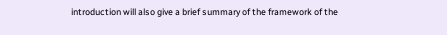introduction will also give a brief summary of the framework of the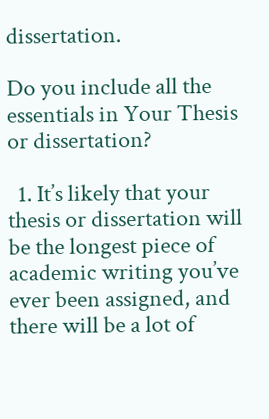dissertation.

Do you include all the essentials in Your Thesis or dissertation?

  1. It’s likely that your thesis or dissertation will be the longest piece of academic writing you’ve ever been assigned, and there will be a lot of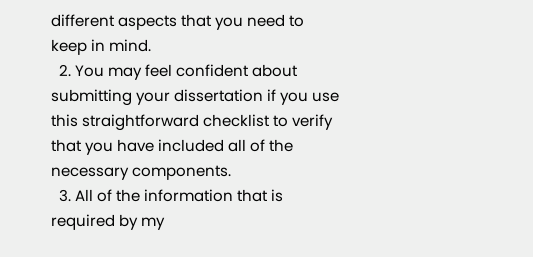different aspects that you need to keep in mind.
  2. You may feel confident about submitting your dissertation if you use this straightforward checklist to verify that you have included all of the necessary components.
  3. All of the information that is required by my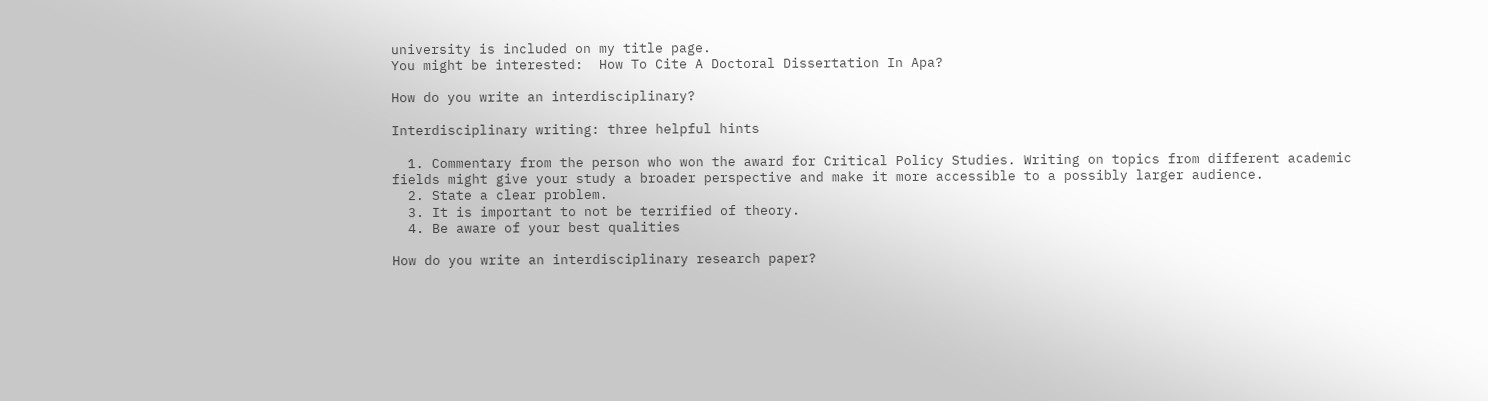university is included on my title page.
You might be interested:  How To Cite A Doctoral Dissertation In Apa?

How do you write an interdisciplinary?

Interdisciplinary writing: three helpful hints

  1. Commentary from the person who won the award for Critical Policy Studies. Writing on topics from different academic fields might give your study a broader perspective and make it more accessible to a possibly larger audience.
  2. State a clear problem.
  3. It is important to not be terrified of theory.
  4. Be aware of your best qualities

How do you write an interdisciplinary research paper?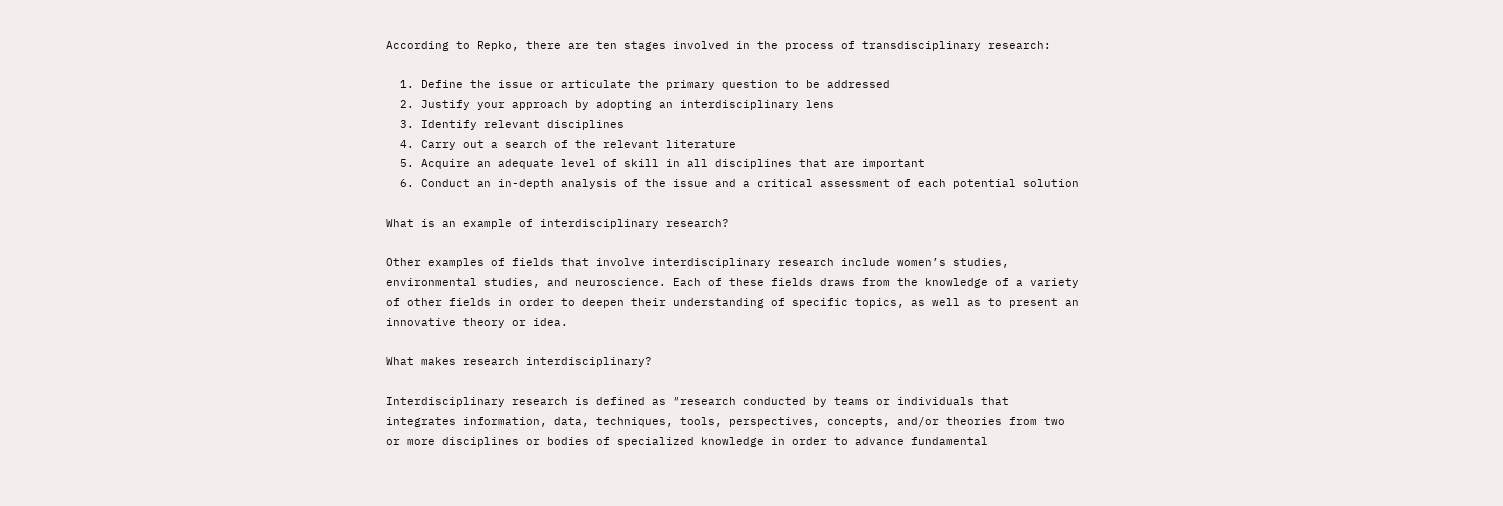According to Repko, there are ten stages involved in the process of transdisciplinary research:

  1. Define the issue or articulate the primary question to be addressed
  2. Justify your approach by adopting an interdisciplinary lens
  3. Identify relevant disciplines
  4. Carry out a search of the relevant literature
  5. Acquire an adequate level of skill in all disciplines that are important
  6. Conduct an in-depth analysis of the issue and a critical assessment of each potential solution

What is an example of interdisciplinary research?

Other examples of fields that involve interdisciplinary research include women’s studies, environmental studies, and neuroscience. Each of these fields draws from the knowledge of a variety of other fields in order to deepen their understanding of specific topics, as well as to present an innovative theory or idea.

What makes research interdisciplinary?

Interdisciplinary research is defined as ″research conducted by teams or individuals that integrates information, data, techniques, tools, perspectives, concepts, and/or theories from two or more disciplines or bodies of specialized knowledge in order to advance fundamental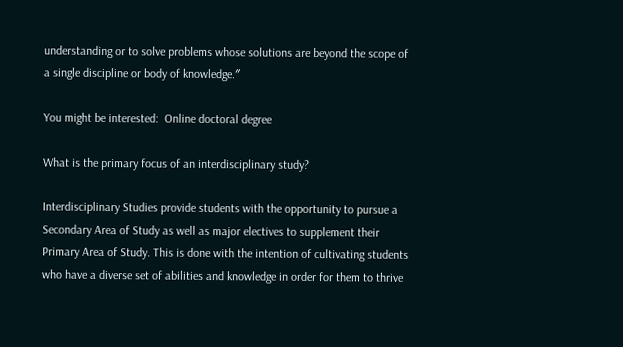understanding or to solve problems whose solutions are beyond the scope of a single discipline or body of knowledge.″

You might be interested:  Online doctoral degree

What is the primary focus of an interdisciplinary study?

Interdisciplinary Studies provide students with the opportunity to pursue a Secondary Area of Study as well as major electives to supplement their Primary Area of Study. This is done with the intention of cultivating students who have a diverse set of abilities and knowledge in order for them to thrive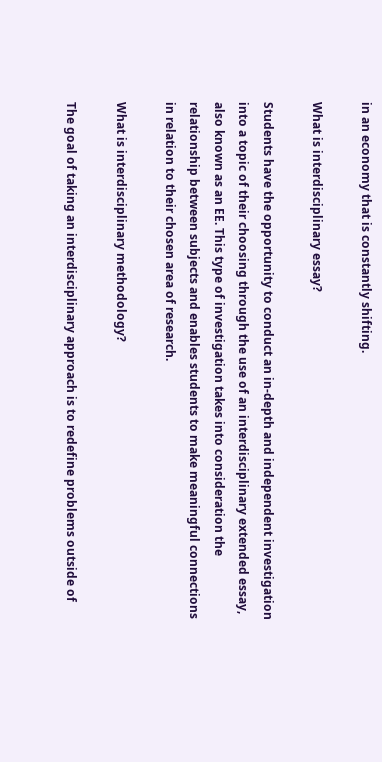in an economy that is constantly shifting.

What is interdisciplinary essay?

Students have the opportunity to conduct an in-depth and independent investigation into a topic of their choosing through the use of an interdisciplinary extended essay, also known as an EE. This type of investigation takes into consideration the relationship between subjects and enables students to make meaningful connections in relation to their chosen area of research.

What is interdisciplinary methodology?

The goal of taking an interdisciplinary approach is to redefine problems outside of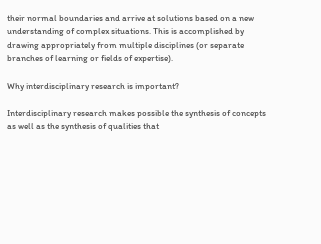their normal boundaries and arrive at solutions based on a new understanding of complex situations. This is accomplished by drawing appropriately from multiple disciplines (or separate branches of learning or fields of expertise).

Why interdisciplinary research is important?

Interdisciplinary research makes possible the synthesis of concepts as well as the synthesis of qualities that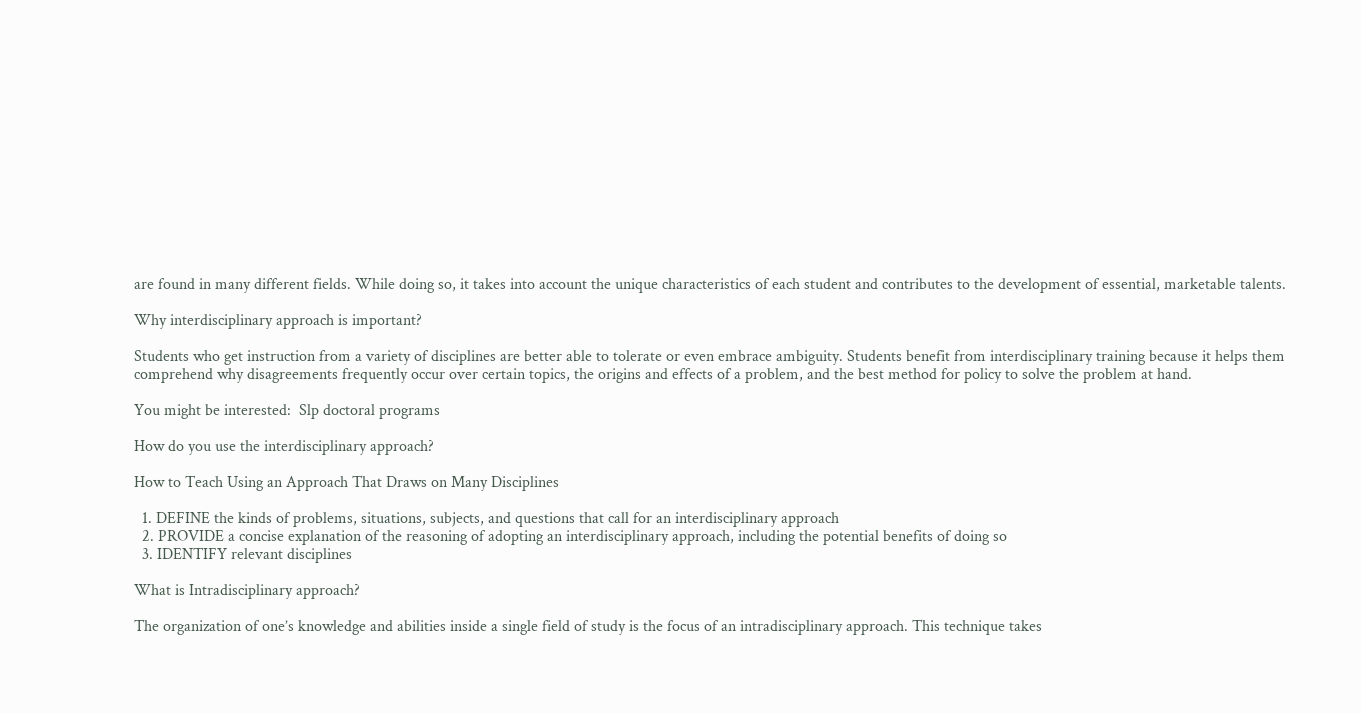are found in many different fields. While doing so, it takes into account the unique characteristics of each student and contributes to the development of essential, marketable talents.

Why interdisciplinary approach is important?

Students who get instruction from a variety of disciplines are better able to tolerate or even embrace ambiguity. Students benefit from interdisciplinary training because it helps them comprehend why disagreements frequently occur over certain topics, the origins and effects of a problem, and the best method for policy to solve the problem at hand.

You might be interested:  Slp doctoral programs

How do you use the interdisciplinary approach?

How to Teach Using an Approach That Draws on Many Disciplines

  1. DEFINE the kinds of problems, situations, subjects, and questions that call for an interdisciplinary approach
  2. PROVIDE a concise explanation of the reasoning of adopting an interdisciplinary approach, including the potential benefits of doing so
  3. IDENTIFY relevant disciplines

What is Intradisciplinary approach?

The organization of one’s knowledge and abilities inside a single field of study is the focus of an intradisciplinary approach. This technique takes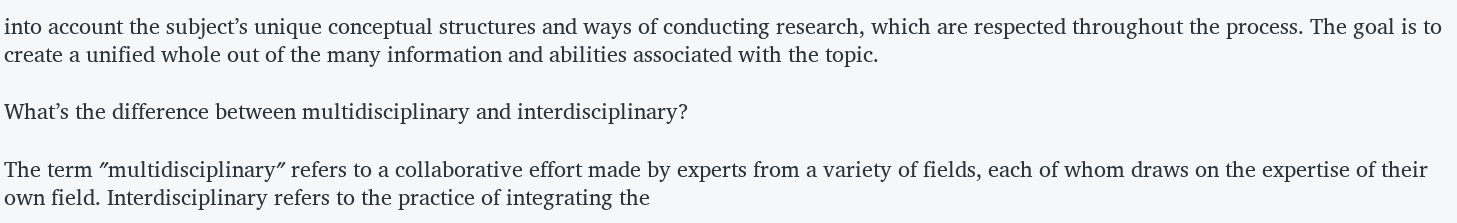into account the subject’s unique conceptual structures and ways of conducting research, which are respected throughout the process. The goal is to create a unified whole out of the many information and abilities associated with the topic.

What’s the difference between multidisciplinary and interdisciplinary?

The term ″multidisciplinary″ refers to a collaborative effort made by experts from a variety of fields, each of whom draws on the expertise of their own field. Interdisciplinary refers to the practice of integrating the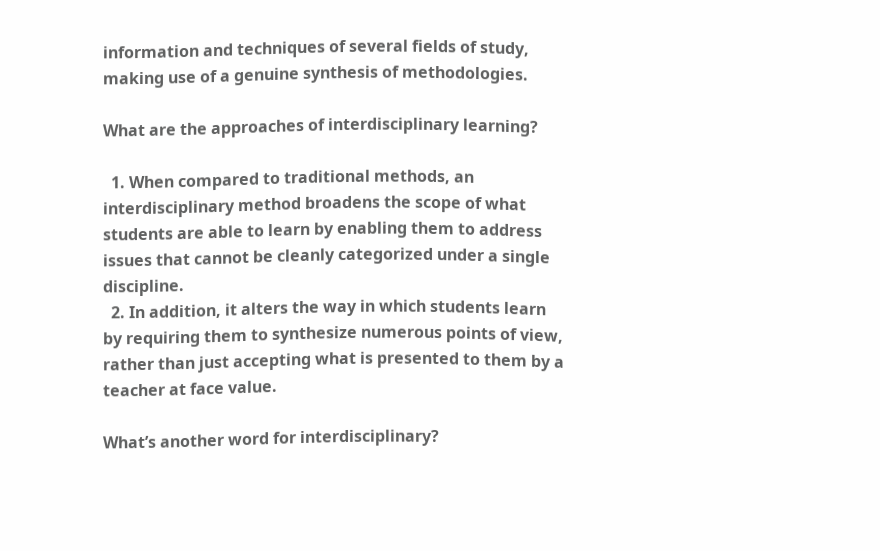information and techniques of several fields of study, making use of a genuine synthesis of methodologies.

What are the approaches of interdisciplinary learning?

  1. When compared to traditional methods, an interdisciplinary method broadens the scope of what students are able to learn by enabling them to address issues that cannot be cleanly categorized under a single discipline.
  2. In addition, it alters the way in which students learn by requiring them to synthesize numerous points of view, rather than just accepting what is presented to them by a teacher at face value.

What’s another word for interdisciplinary?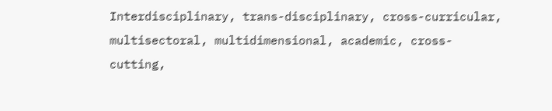Interdisciplinary, trans-disciplinary, cross-curricular, multisectoral, multidimensional, academic, cross-cutting,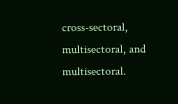cross-sectoral, multisectoral, and multisectoral.